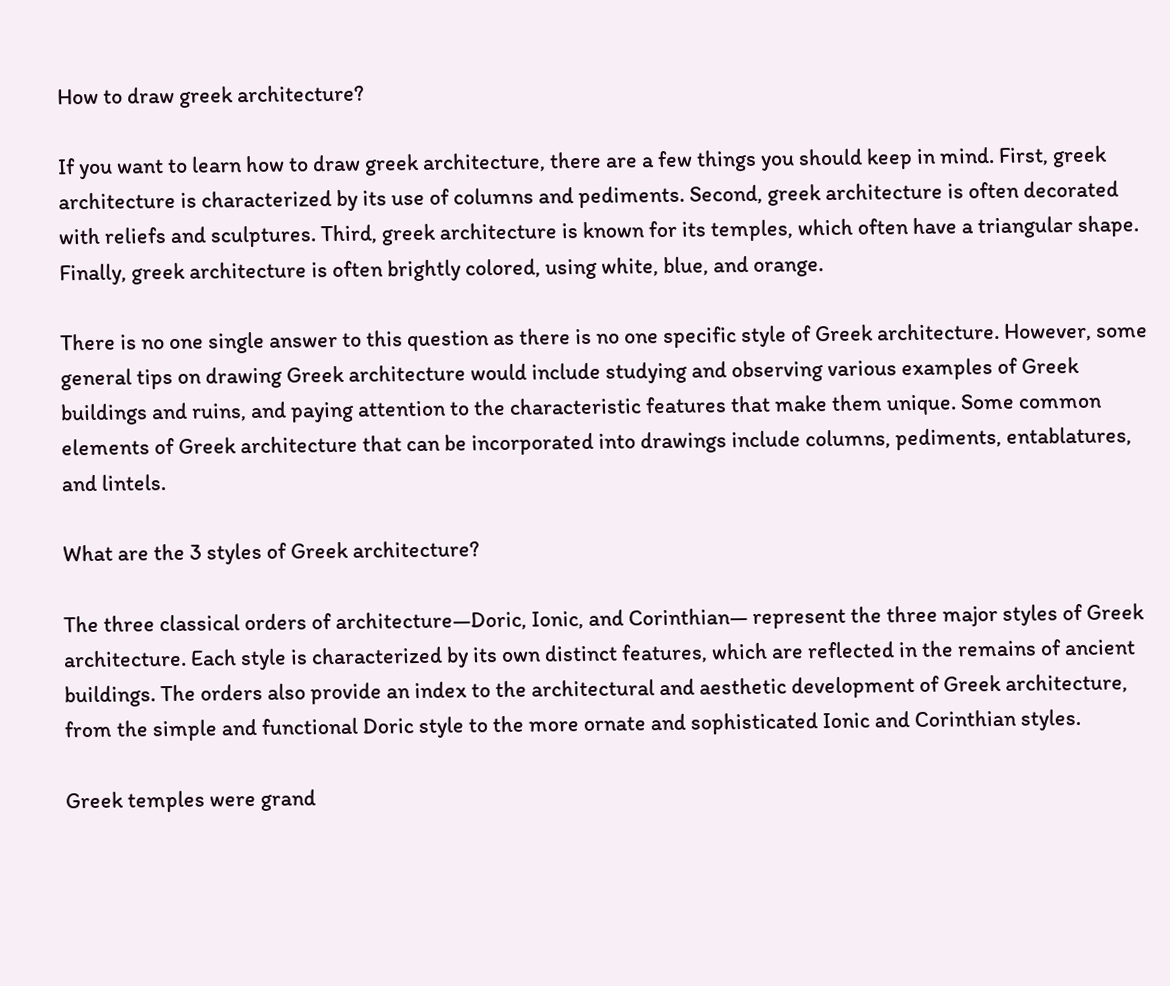How to draw greek architecture?

If you want to learn how to draw greek architecture, there are a few things you should keep in mind. First, greek architecture is characterized by its use of columns and pediments. Second, greek architecture is often decorated with reliefs and sculptures. Third, greek architecture is known for its temples, which often have a triangular shape. Finally, greek architecture is often brightly colored, using white, blue, and orange.

There is no one single answer to this question as there is no one specific style of Greek architecture. However, some general tips on drawing Greek architecture would include studying and observing various examples of Greek buildings and ruins, and paying attention to the characteristic features that make them unique. Some common elements of Greek architecture that can be incorporated into drawings include columns, pediments, entablatures, and lintels.

What are the 3 styles of Greek architecture?

The three classical orders of architecture—Doric, Ionic, and Corinthian— represent the three major styles of Greek architecture. Each style is characterized by its own distinct features, which are reflected in the remains of ancient buildings. The orders also provide an index to the architectural and aesthetic development of Greek architecture, from the simple and functional Doric style to the more ornate and sophisticated Ionic and Corinthian styles.

Greek temples were grand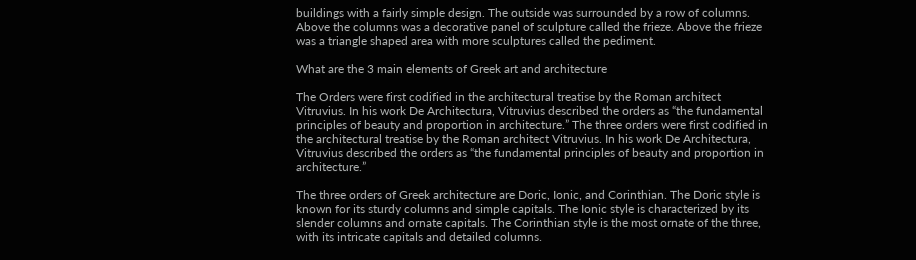buildings with a fairly simple design. The outside was surrounded by a row of columns. Above the columns was a decorative panel of sculpture called the frieze. Above the frieze was a triangle shaped area with more sculptures called the pediment.

What are the 3 main elements of Greek art and architecture

The Orders were first codified in the architectural treatise by the Roman architect Vitruvius. In his work De Architectura, Vitruvius described the orders as “the fundamental principles of beauty and proportion in architecture.” The three orders were first codified in the architectural treatise by the Roman architect Vitruvius. In his work De Architectura, Vitruvius described the orders as “the fundamental principles of beauty and proportion in architecture.”

The three orders of Greek architecture are Doric, Ionic, and Corinthian. The Doric style is known for its sturdy columns and simple capitals. The Ionic style is characterized by its slender columns and ornate capitals. The Corinthian style is the most ornate of the three, with its intricate capitals and detailed columns.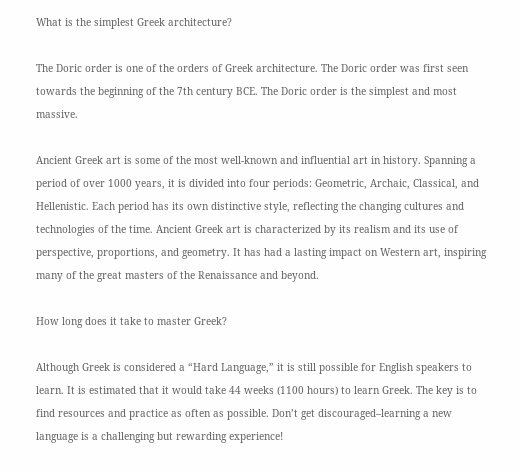What is the simplest Greek architecture?

The Doric order is one of the orders of Greek architecture. The Doric order was first seen towards the beginning of the 7th century BCE. The Doric order is the simplest and most massive.

Ancient Greek art is some of the most well-known and influential art in history. Spanning a period of over 1000 years, it is divided into four periods: Geometric, Archaic, Classical, and Hellenistic. Each period has its own distinctive style, reflecting the changing cultures and technologies of the time. Ancient Greek art is characterized by its realism and its use of perspective, proportions, and geometry. It has had a lasting impact on Western art, inspiring many of the great masters of the Renaissance and beyond.

How long does it take to master Greek?

Although Greek is considered a “Hard Language,” it is still possible for English speakers to learn. It is estimated that it would take 44 weeks (1100 hours) to learn Greek. The key is to find resources and practice as often as possible. Don’t get discouraged–learning a new language is a challenging but rewarding experience!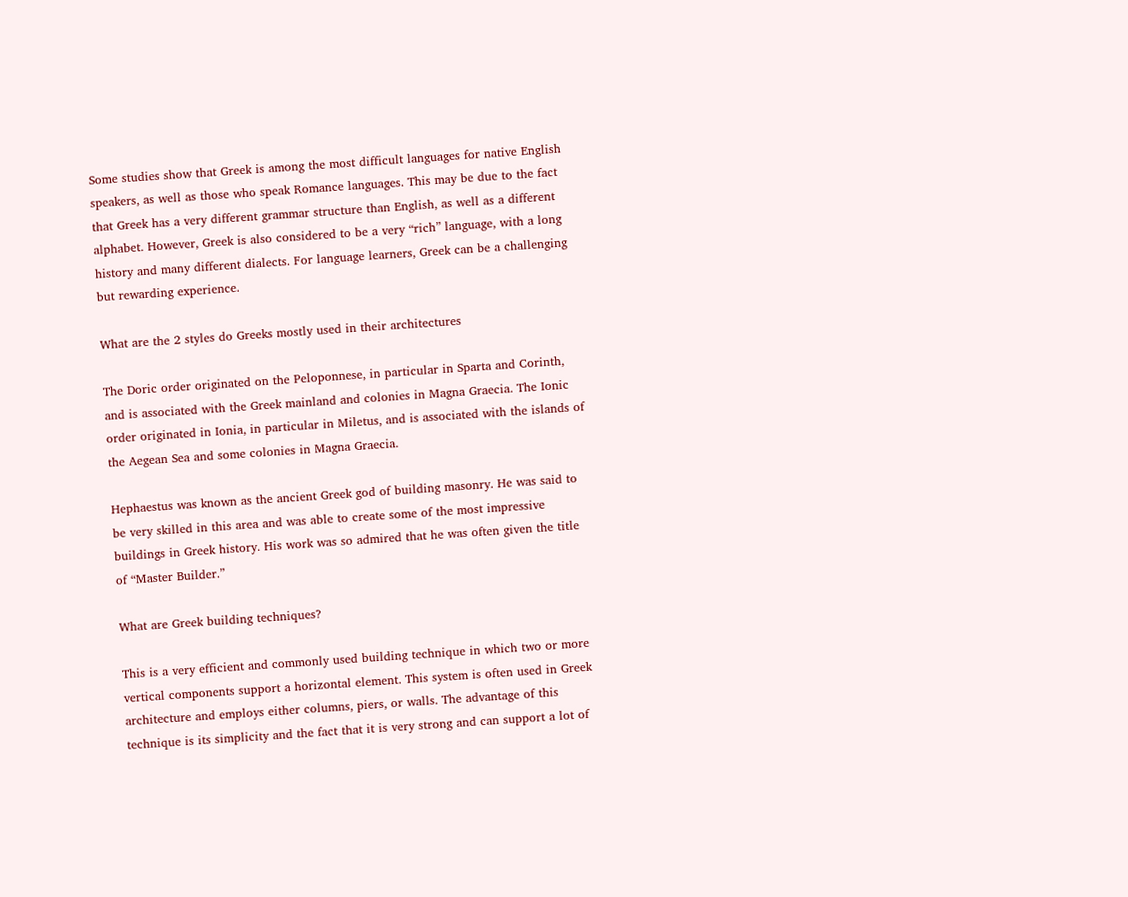Some studies show that Greek is among the most difficult languages for native English speakers, as well as those who speak Romance languages. This may be due to the fact that Greek has a very different grammar structure than English, as well as a different alphabet. However, Greek is also considered to be a very “rich” language, with a long history and many different dialects. For language learners, Greek can be a challenging but rewarding experience.

What are the 2 styles do Greeks mostly used in their architectures

The Doric order originated on the Peloponnese, in particular in Sparta and Corinth, and is associated with the Greek mainland and colonies in Magna Graecia. The Ionic order originated in Ionia, in particular in Miletus, and is associated with the islands of the Aegean Sea and some colonies in Magna Graecia.

Hephaestus was known as the ancient Greek god of building masonry. He was said to be very skilled in this area and was able to create some of the most impressive buildings in Greek history. His work was so admired that he was often given the title of “Master Builder.”

What are Greek building techniques?

This is a very efficient and commonly used building technique in which two or more vertical components support a horizontal element. This system is often used in Greek architecture and employs either columns, piers, or walls. The advantage of this technique is its simplicity and the fact that it is very strong and can support a lot of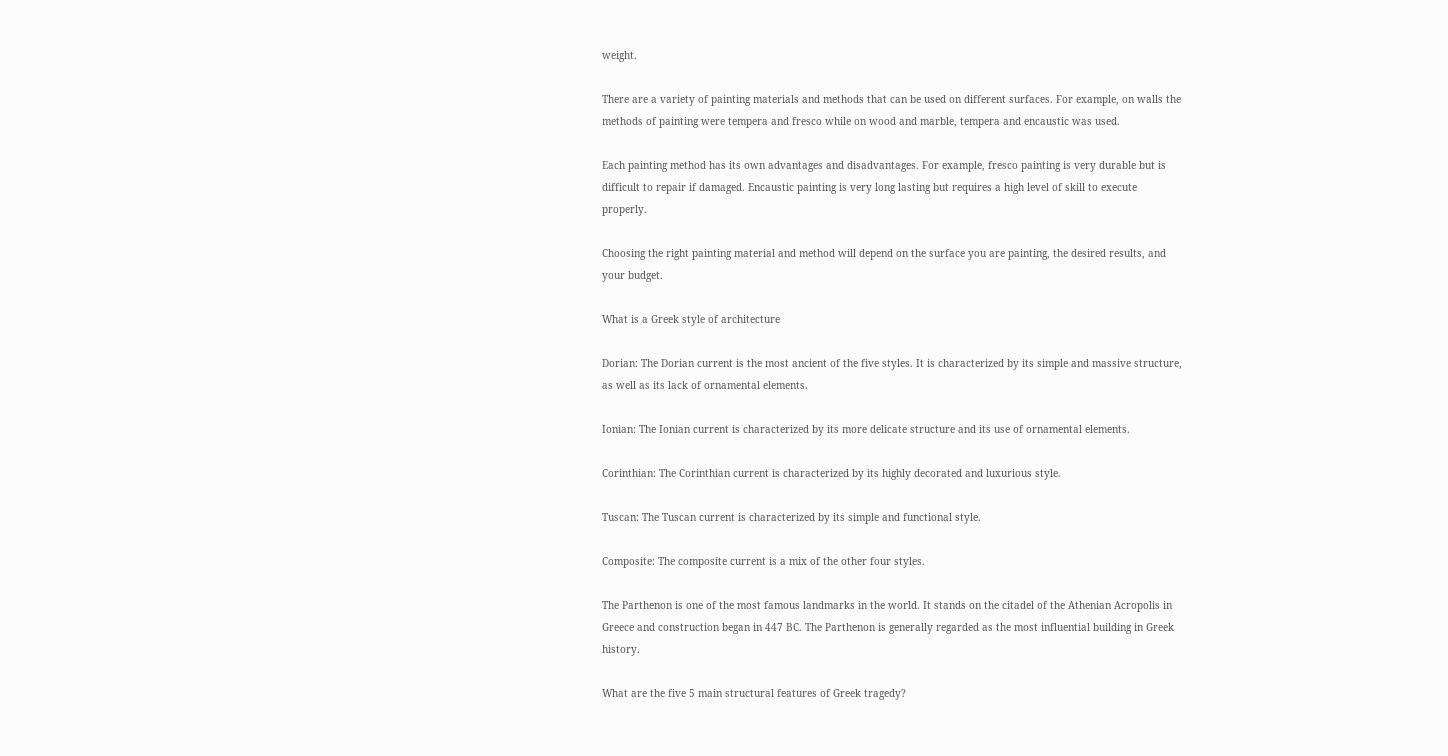weight.

There are a variety of painting materials and methods that can be used on different surfaces. For example, on walls the methods of painting were tempera and fresco while on wood and marble, tempera and encaustic was used.

Each painting method has its own advantages and disadvantages. For example, fresco painting is very durable but is difficult to repair if damaged. Encaustic painting is very long lasting but requires a high level of skill to execute properly.

Choosing the right painting material and method will depend on the surface you are painting, the desired results, and your budget.

What is a Greek style of architecture

Dorian: The Dorian current is the most ancient of the five styles. It is characterized by its simple and massive structure, as well as its lack of ornamental elements.

Ionian: The Ionian current is characterized by its more delicate structure and its use of ornamental elements.

Corinthian: The Corinthian current is characterized by its highly decorated and luxurious style.

Tuscan: The Tuscan current is characterized by its simple and functional style.

Composite: The composite current is a mix of the other four styles.

The Parthenon is one of the most famous landmarks in the world. It stands on the citadel of the Athenian Acropolis in Greece and construction began in 447 BC. The Parthenon is generally regarded as the most influential building in Greek history.

What are the five 5 main structural features of Greek tragedy?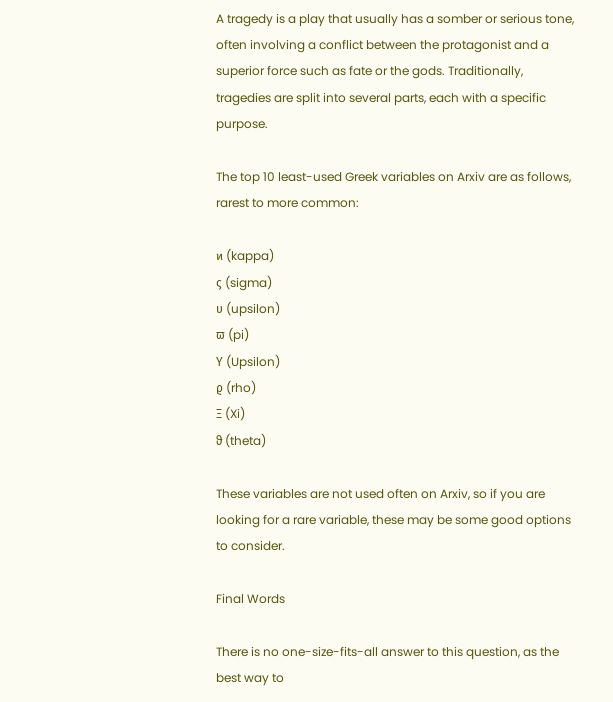A tragedy is a play that usually has a somber or serious tone, often involving a conflict between the protagonist and a superior force such as fate or the gods. Traditionally, tragedies are split into several parts, each with a specific purpose.

The top 10 least-used Greek variables on Arxiv are as follows, rarest to more common:

ϰ (kappa)
ς (sigma)
υ (upsilon)
ϖ (pi)
Υ (Upsilon)
ϱ (rho)
Ξ (Xi)
ϑ (theta)

These variables are not used often on Arxiv, so if you are looking for a rare variable, these may be some good options to consider.

Final Words

There is no one-size-fits-all answer to this question, as the best way to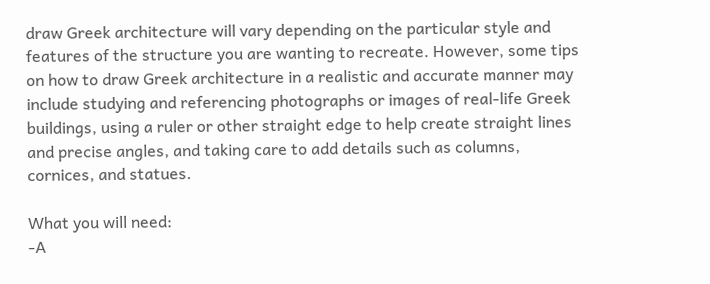draw Greek architecture will vary depending on the particular style and features of the structure you are wanting to recreate. However, some tips on how to draw Greek architecture in a realistic and accurate manner may include studying and referencing photographs or images of real-life Greek buildings, using a ruler or other straight edge to help create straight lines and precise angles, and taking care to add details such as columns, cornices, and statues.

What you will need:
-A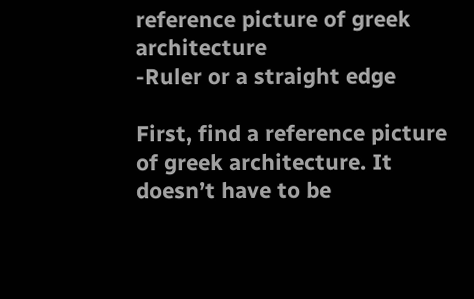reference picture of greek architecture
-Ruler or a straight edge

First, find a reference picture of greek architecture. It doesn’t have to be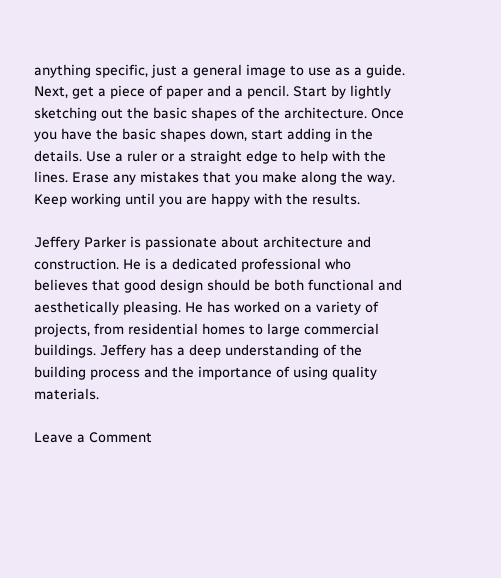anything specific, just a general image to use as a guide. Next, get a piece of paper and a pencil. Start by lightly sketching out the basic shapes of the architecture. Once you have the basic shapes down, start adding in the details. Use a ruler or a straight edge to help with the lines. Erase any mistakes that you make along the way. Keep working until you are happy with the results.

Jeffery Parker is passionate about architecture and construction. He is a dedicated professional who believes that good design should be both functional and aesthetically pleasing. He has worked on a variety of projects, from residential homes to large commercial buildings. Jeffery has a deep understanding of the building process and the importance of using quality materials.

Leave a Comment